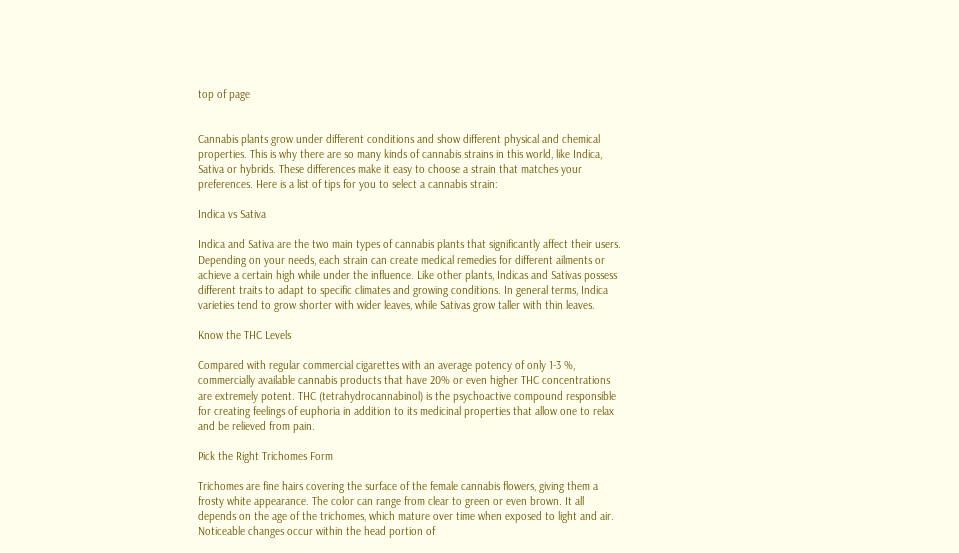top of page


Cannabis plants grow under different conditions and show different physical and chemical properties. This is why there are so many kinds of cannabis strains in this world, like Indica, Sativa or hybrids. These differences make it easy to choose a strain that matches your preferences. Here is a list of tips for you to select a cannabis strain:

Indica vs Sativa

Indica and Sativa are the two main types of cannabis plants that significantly affect their users. Depending on your needs, each strain can create medical remedies for different ailments or achieve a certain high while under the influence. Like other plants, Indicas and Sativas possess different traits to adapt to specific climates and growing conditions. In general terms, Indica varieties tend to grow shorter with wider leaves, while Sativas grow taller with thin leaves.

Know the THC Levels

Compared with regular commercial cigarettes with an average potency of only 1-3 %, commercially available cannabis products that have 20% or even higher THC concentrations are extremely potent. THC (tetrahydrocannabinol) is the psychoactive compound responsible for creating feelings of euphoria in addition to its medicinal properties that allow one to relax and be relieved from pain.

Pick the Right Trichomes Form

Trichomes are fine hairs covering the surface of the female cannabis flowers, giving them a frosty white appearance. The color can range from clear to green or even brown. It all depends on the age of the trichomes, which mature over time when exposed to light and air. Noticeable changes occur within the head portion of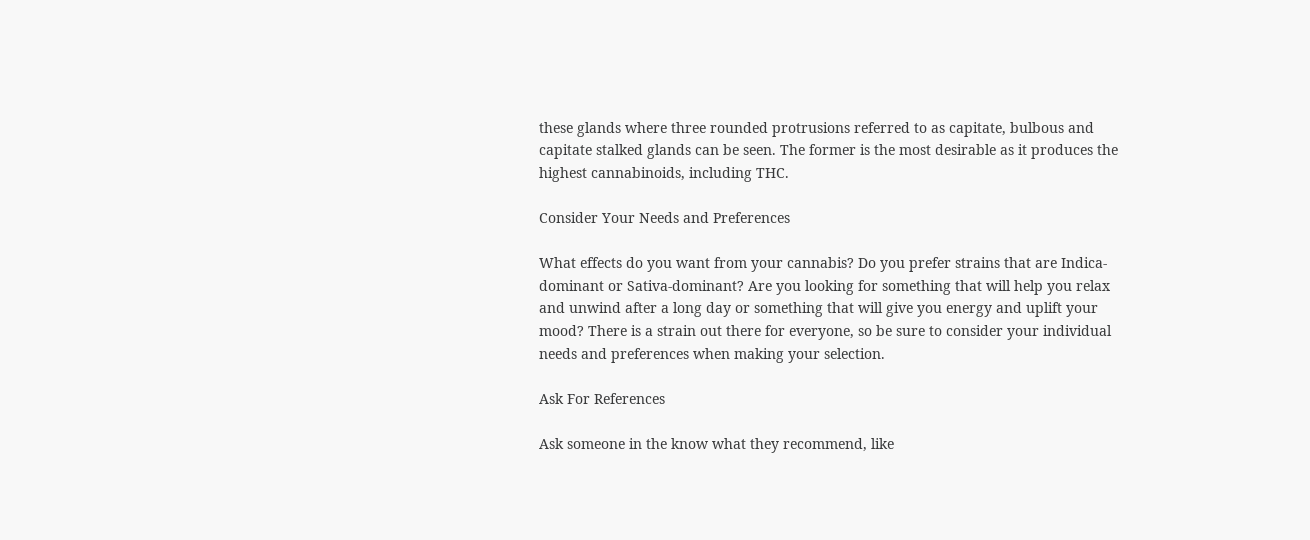these glands where three rounded protrusions referred to as capitate, bulbous and capitate stalked glands can be seen. The former is the most desirable as it produces the highest cannabinoids, including THC.

Consider Your Needs and Preferences

What effects do you want from your cannabis? Do you prefer strains that are Indica-dominant or Sativa-dominant? Are you looking for something that will help you relax and unwind after a long day or something that will give you energy and uplift your mood? There is a strain out there for everyone, so be sure to consider your individual needs and preferences when making your selection.

Ask For References

Ask someone in the know what they recommend, like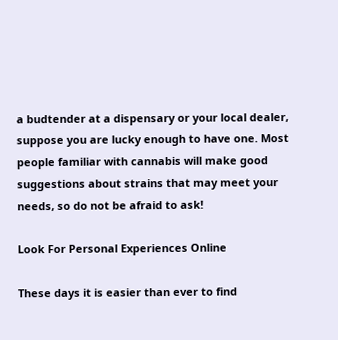a budtender at a dispensary or your local dealer, suppose you are lucky enough to have one. Most people familiar with cannabis will make good suggestions about strains that may meet your needs, so do not be afraid to ask!

Look For Personal Experiences Online

These days it is easier than ever to find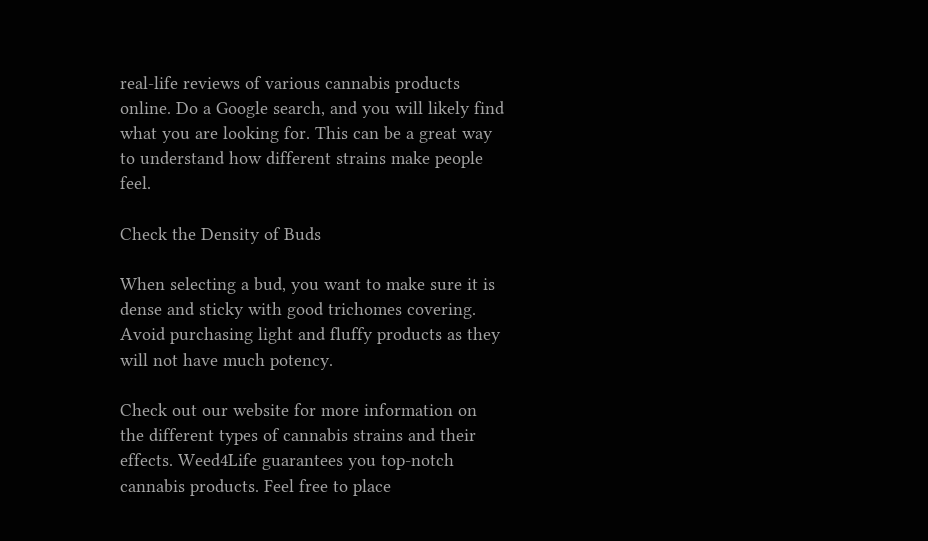real-life reviews of various cannabis products online. Do a Google search, and you will likely find what you are looking for. This can be a great way to understand how different strains make people feel.

Check the Density of Buds

When selecting a bud, you want to make sure it is dense and sticky with good trichomes covering. Avoid purchasing light and fluffy products as they will not have much potency.

Check out our website for more information on the different types of cannabis strains and their effects. Weed4Life guarantees you top-notch cannabis products. Feel free to place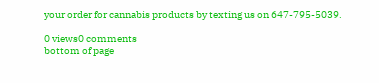your order for cannabis products by texting us on 647-795-5039.

0 views0 comments
bottom of page